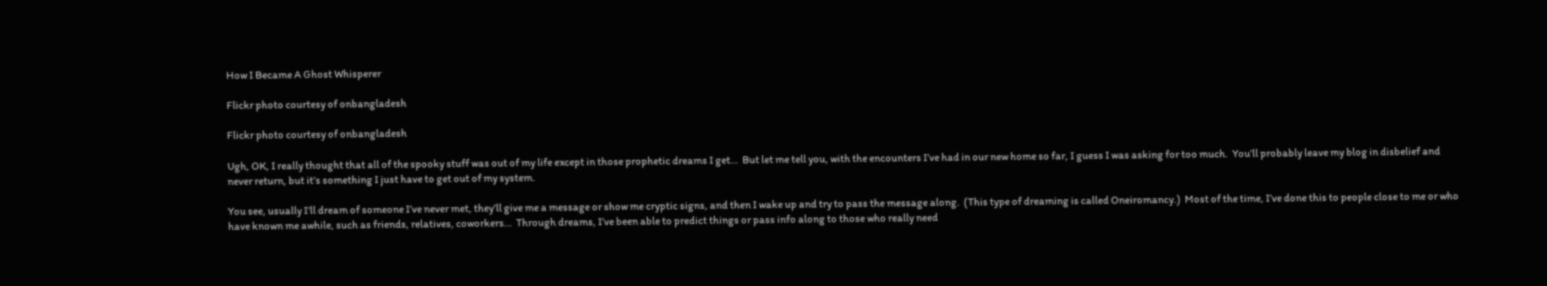How I Became A Ghost Whisperer

Flickr photo courtesy of onbangladesh

Flickr photo courtesy of onbangladesh

Ugh, OK, I really thought that all of the spooky stuff was out of my life except in those prophetic dreams I get…  But let me tell you, with the encounters I’ve had in our new home so far, I guess I was asking for too much.  You’ll probably leave my blog in disbelief and never return, but it’s something I just have to get out of my system.

You see, usually I’ll dream of someone I’ve never met, they’ll give me a message or show me cryptic signs, and then I wake up and try to pass the message along.  (This type of dreaming is called Oneiromancy.)  Most of the time, I’ve done this to people close to me or who have known me awhile, such as friends, relatives, coworkers…  Through dreams, I’ve been able to predict things or pass info along to those who really need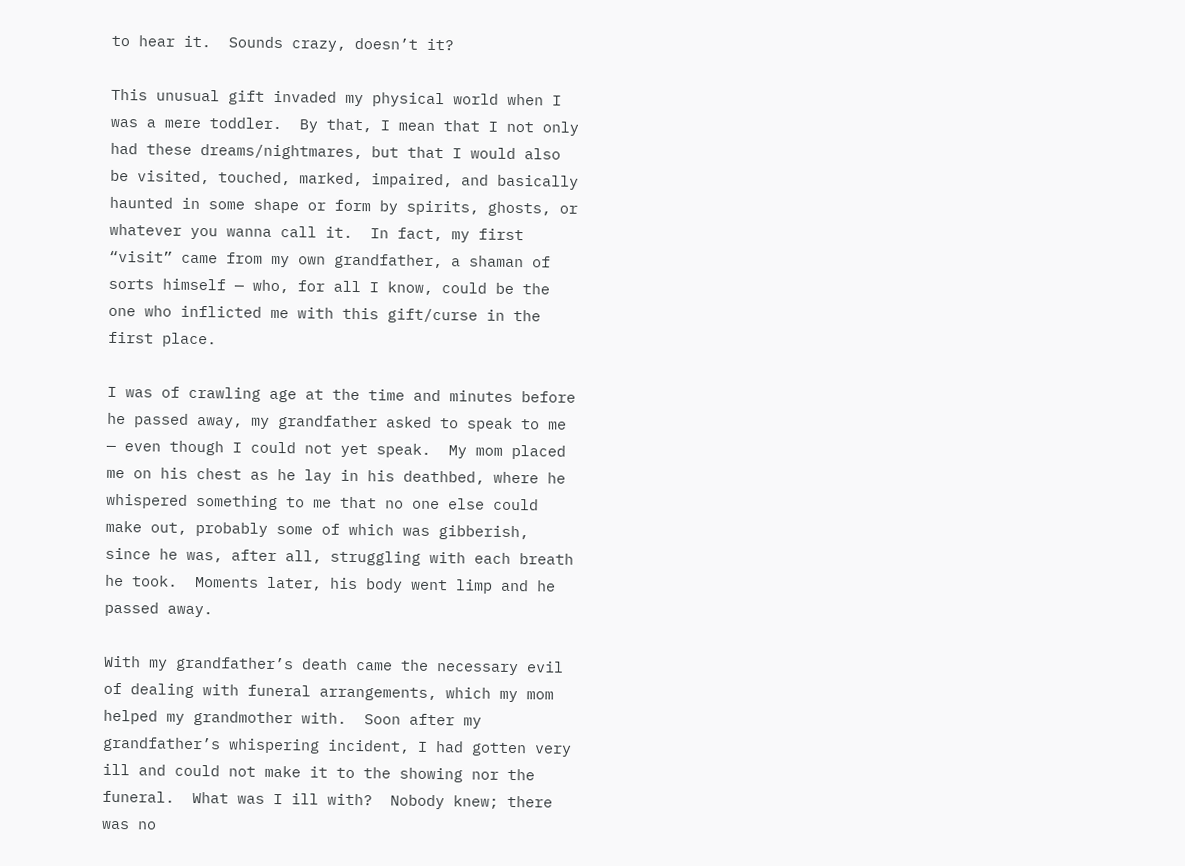to hear it.  Sounds crazy, doesn’t it?

This unusual gift invaded my physical world when I was a mere toddler.  By that, I mean that I not only had these dreams/nightmares, but that I would also be visited, touched, marked, impaired, and basically haunted in some shape or form by spirits, ghosts, or whatever you wanna call it.  In fact, my first “visit” came from my own grandfather, a shaman of sorts himself — who, for all I know, could be the one who inflicted me with this gift/curse in the first place.

I was of crawling age at the time and minutes before he passed away, my grandfather asked to speak to me — even though I could not yet speak.  My mom placed me on his chest as he lay in his deathbed, where he whispered something to me that no one else could make out, probably some of which was gibberish, since he was, after all, struggling with each breath he took.  Moments later, his body went limp and he passed away.

With my grandfather’s death came the necessary evil of dealing with funeral arrangements, which my mom helped my grandmother with.  Soon after my grandfather’s whispering incident, I had gotten very ill and could not make it to the showing nor the funeral.  What was I ill with?  Nobody knew; there was no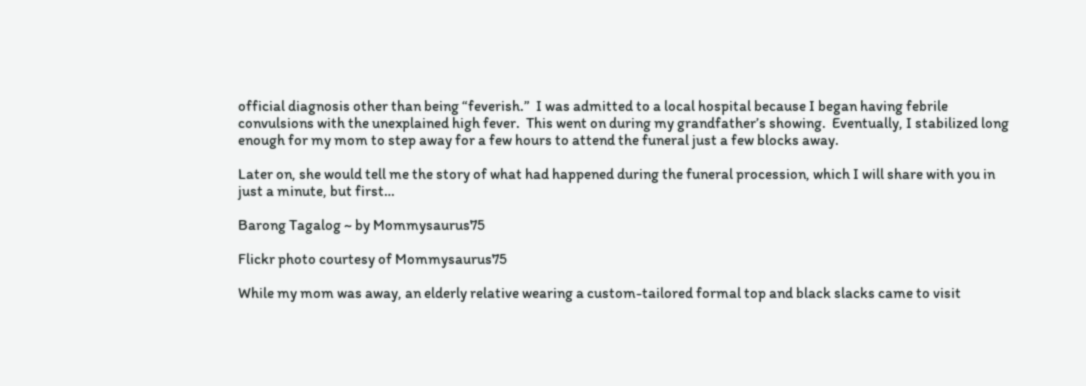official diagnosis other than being “feverish.”  I was admitted to a local hospital because I began having febrile convulsions with the unexplained high fever.  This went on during my grandfather’s showing.  Eventually, I stabilized long enough for my mom to step away for a few hours to attend the funeral just a few blocks away.

Later on, she would tell me the story of what had happened during the funeral procession, which I will share with you in just a minute, but first…

Barong Tagalog ~ by Mommysaurus75

Flickr photo courtesy of Mommysaurus75

While my mom was away, an elderly relative wearing a custom-tailored formal top and black slacks came to visit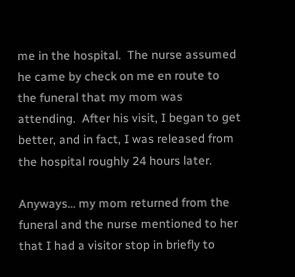me in the hospital.  The nurse assumed he came by check on me en route to the funeral that my mom was attending.  After his visit, I began to get better, and in fact, I was released from the hospital roughly 24 hours later.

Anyways… my mom returned from the funeral and the nurse mentioned to her that I had a visitor stop in briefly to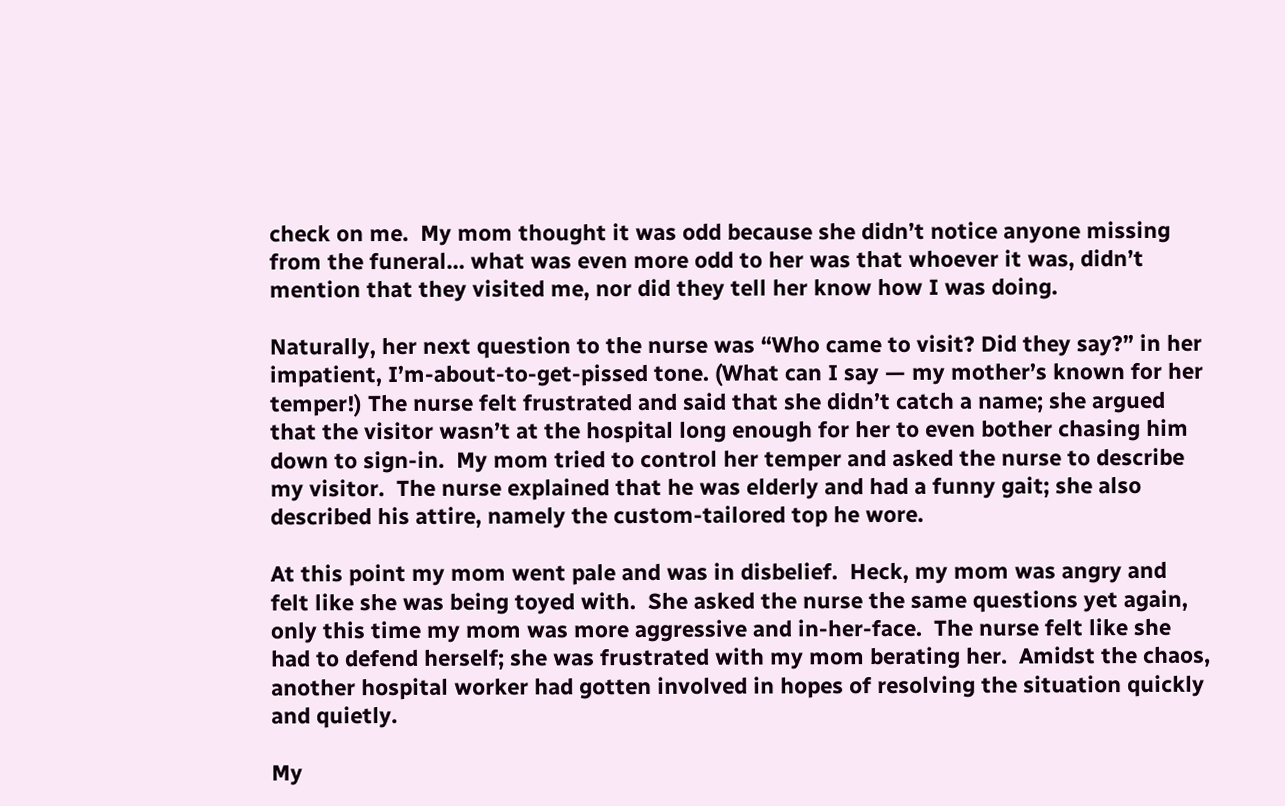check on me.  My mom thought it was odd because she didn’t notice anyone missing from the funeral… what was even more odd to her was that whoever it was, didn’t mention that they visited me, nor did they tell her know how I was doing.

Naturally, her next question to the nurse was “Who came to visit? Did they say?” in her impatient, I’m-about-to-get-pissed tone. (What can I say — my mother’s known for her temper!) The nurse felt frustrated and said that she didn’t catch a name; she argued that the visitor wasn’t at the hospital long enough for her to even bother chasing him down to sign-in.  My mom tried to control her temper and asked the nurse to describe my visitor.  The nurse explained that he was elderly and had a funny gait; she also described his attire, namely the custom-tailored top he wore.

At this point my mom went pale and was in disbelief.  Heck, my mom was angry and felt like she was being toyed with.  She asked the nurse the same questions yet again, only this time my mom was more aggressive and in-her-face.  The nurse felt like she had to defend herself; she was frustrated with my mom berating her.  Amidst the chaos, another hospital worker had gotten involved in hopes of resolving the situation quickly and quietly.

My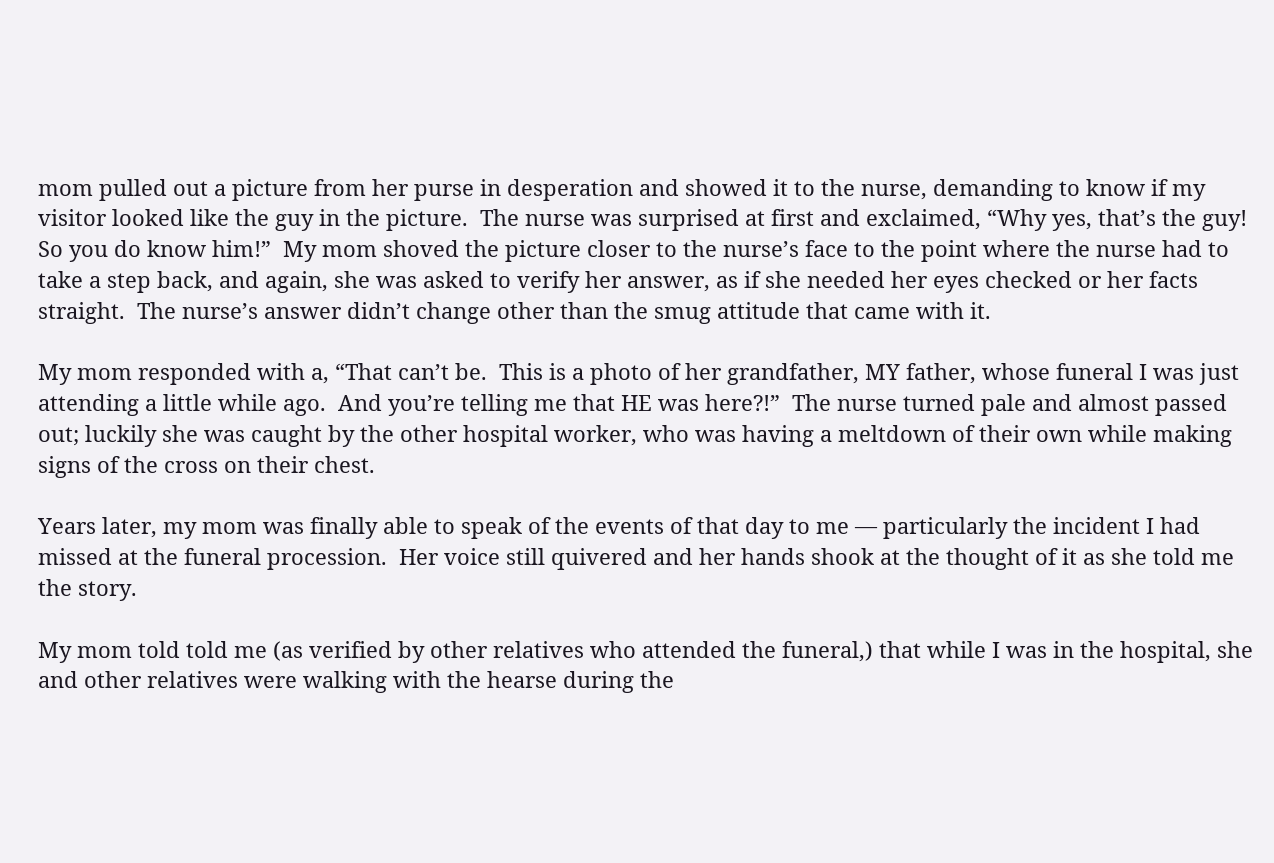mom pulled out a picture from her purse in desperation and showed it to the nurse, demanding to know if my visitor looked like the guy in the picture.  The nurse was surprised at first and exclaimed, “Why yes, that’s the guy! So you do know him!”  My mom shoved the picture closer to the nurse’s face to the point where the nurse had to take a step back, and again, she was asked to verify her answer, as if she needed her eyes checked or her facts straight.  The nurse’s answer didn’t change other than the smug attitude that came with it.

My mom responded with a, “That can’t be.  This is a photo of her grandfather, MY father, whose funeral I was just attending a little while ago.  And you’re telling me that HE was here?!”  The nurse turned pale and almost passed out; luckily she was caught by the other hospital worker, who was having a meltdown of their own while making signs of the cross on their chest.

Years later, my mom was finally able to speak of the events of that day to me — particularly the incident I had missed at the funeral procession.  Her voice still quivered and her hands shook at the thought of it as she told me the story.

My mom told told me (as verified by other relatives who attended the funeral,) that while I was in the hospital, she and other relatives were walking with the hearse during the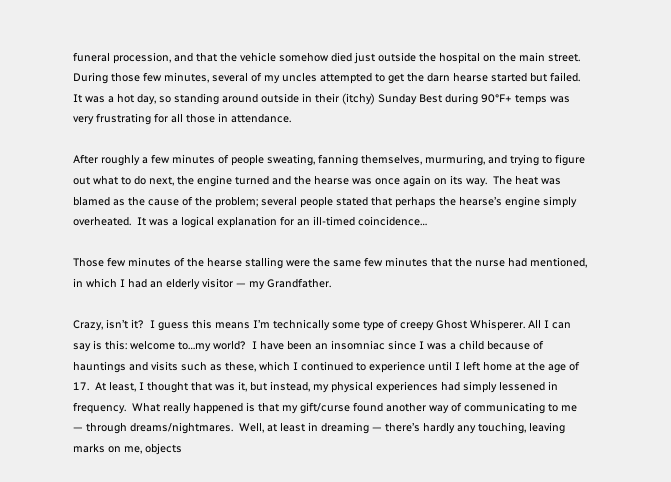funeral procession, and that the vehicle somehow died just outside the hospital on the main street.  During those few minutes, several of my uncles attempted to get the darn hearse started but failed.  It was a hot day, so standing around outside in their (itchy) Sunday Best during 90°F+ temps was very frustrating for all those in attendance.

After roughly a few minutes of people sweating, fanning themselves, murmuring, and trying to figure out what to do next, the engine turned and the hearse was once again on its way.  The heat was blamed as the cause of the problem; several people stated that perhaps the hearse’s engine simply overheated.  It was a logical explanation for an ill-timed coincidence…

Those few minutes of the hearse stalling were the same few minutes that the nurse had mentioned, in which I had an elderly visitor — my Grandfather.

Crazy, isn’t it?  I guess this means I’m technically some type of creepy Ghost Whisperer. All I can say is this: welcome to…my world?  I have been an insomniac since I was a child because of hauntings and visits such as these, which I continued to experience until I left home at the age of 17.  At least, I thought that was it, but instead, my physical experiences had simply lessened in frequency.  What really happened is that my gift/curse found another way of communicating to me — through dreams/nightmares.  Well, at least in dreaming — there’s hardly any touching, leaving marks on me, objects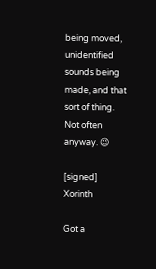being moved, unidentified sounds being made, and that sort of thing.  Not often anyway. 😉

[signed] Xorinth

Got a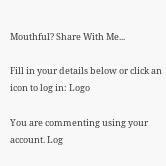Mouthful? Share With Me...

Fill in your details below or click an icon to log in: Logo

You are commenting using your account. Log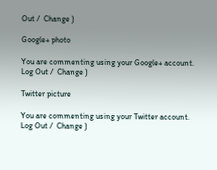Out /  Change )

Google+ photo

You are commenting using your Google+ account. Log Out /  Change )

Twitter picture

You are commenting using your Twitter account. Log Out /  Change )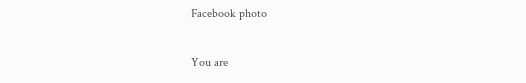Facebook photo

You are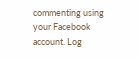commenting using your Facebook account. Log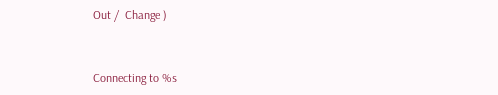Out /  Change )


Connecting to %s